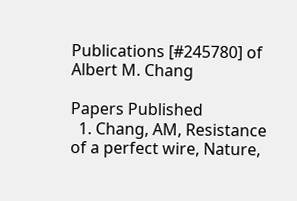Publications [#245780] of Albert M. Chang

Papers Published
  1. Chang, AM, Resistance of a perfect wire, Nature,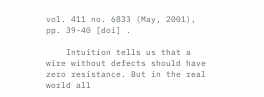vol. 411 no. 6833 (May, 2001), pp. 39-40 [doi] .

    Intuition tells us that a wire without defects should have zero resistance. But in the real world all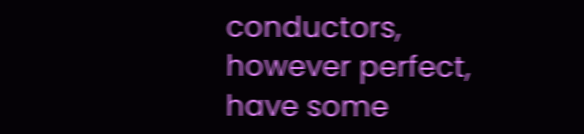conductors, however perfect, have some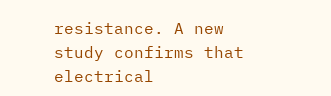resistance. A new study confirms that electrical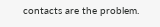contacts are the problem.